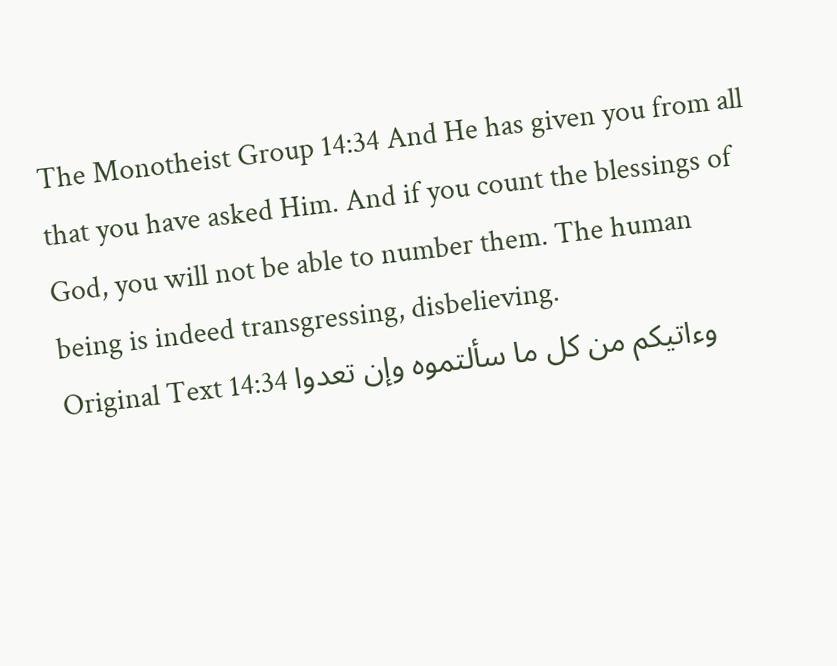The Monotheist Group 14:34 And He has given you from all that you have asked Him. And if you count the blessings of God, you will not be able to number them. The human being is indeed transgressing, disbelieving.
Original Text 14:34 وءاتيكم من كل ما سألتموه وإن تعدوا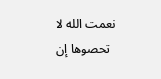نعمت الله لا تحصوها إن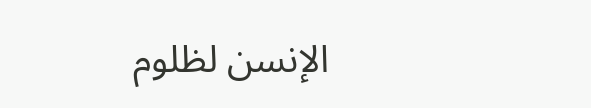الإنسن لظلوم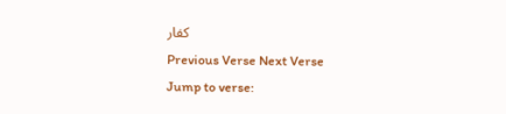كفار
Previous Verse Next Verse
Jump to verse: